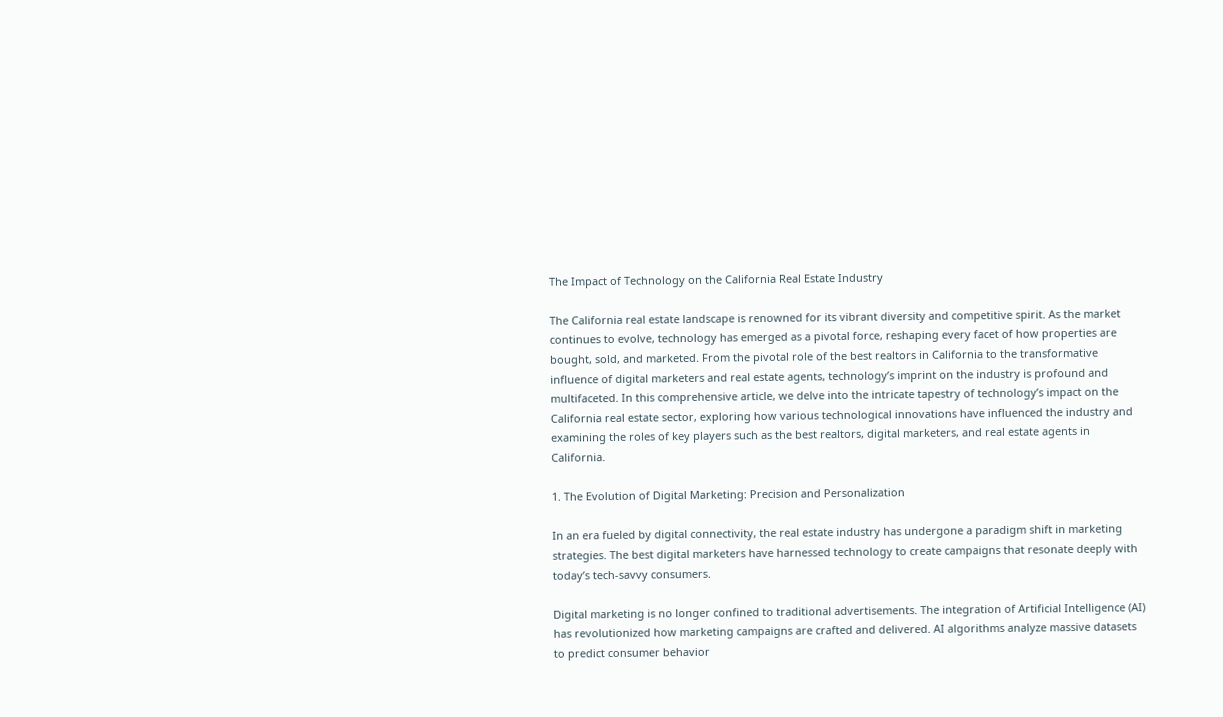The Impact of Technology on the California Real Estate Industry

The California real estate landscape is renowned for its vibrant diversity and competitive spirit. As the market continues to evolve, technology has emerged as a pivotal force, reshaping every facet of how properties are bought, sold, and marketed. From the pivotal role of the best realtors in California to the transformative influence of digital marketers and real estate agents, technology’s imprint on the industry is profound and multifaceted. In this comprehensive article, we delve into the intricate tapestry of technology’s impact on the California real estate sector, exploring how various technological innovations have influenced the industry and examining the roles of key players such as the best realtors, digital marketers, and real estate agents in California.

1. The Evolution of Digital Marketing: Precision and Personalization

In an era fueled by digital connectivity, the real estate industry has undergone a paradigm shift in marketing strategies. The best digital marketers have harnessed technology to create campaigns that resonate deeply with today’s tech-savvy consumers.

Digital marketing is no longer confined to traditional advertisements. The integration of Artificial Intelligence (AI) has revolutionized how marketing campaigns are crafted and delivered. AI algorithms analyze massive datasets to predict consumer behavior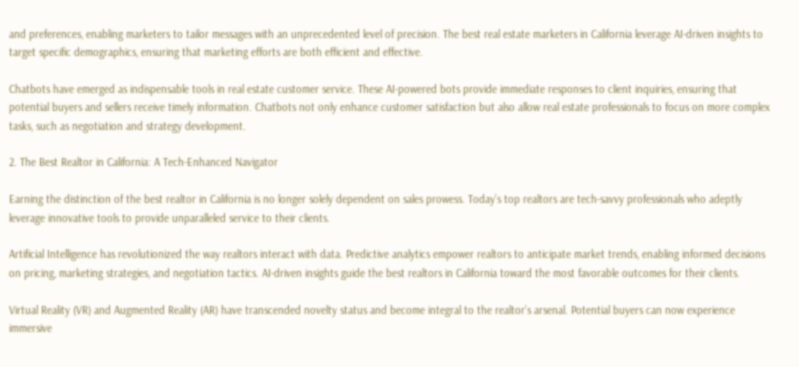and preferences, enabling marketers to tailor messages with an unprecedented level of precision. The best real estate marketers in California leverage AI-driven insights to target specific demographics, ensuring that marketing efforts are both efficient and effective.

Chatbots have emerged as indispensable tools in real estate customer service. These AI-powered bots provide immediate responses to client inquiries, ensuring that potential buyers and sellers receive timely information. Chatbots not only enhance customer satisfaction but also allow real estate professionals to focus on more complex tasks, such as negotiation and strategy development.

2. The Best Realtor in California: A Tech-Enhanced Navigator

Earning the distinction of the best realtor in California is no longer solely dependent on sales prowess. Today’s top realtors are tech-savvy professionals who adeptly leverage innovative tools to provide unparalleled service to their clients.

Artificial Intelligence has revolutionized the way realtors interact with data. Predictive analytics empower realtors to anticipate market trends, enabling informed decisions on pricing, marketing strategies, and negotiation tactics. AI-driven insights guide the best realtors in California toward the most favorable outcomes for their clients.

Virtual Reality (VR) and Augmented Reality (AR) have transcended novelty status and become integral to the realtor’s arsenal. Potential buyers can now experience immersive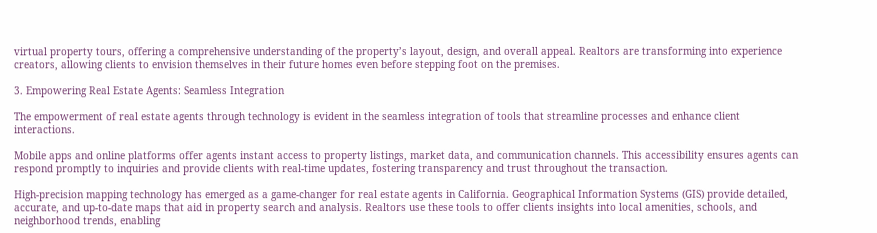virtual property tours, offering a comprehensive understanding of the property’s layout, design, and overall appeal. Realtors are transforming into experience creators, allowing clients to envision themselves in their future homes even before stepping foot on the premises.

3. Empowering Real Estate Agents: Seamless Integration

The empowerment of real estate agents through technology is evident in the seamless integration of tools that streamline processes and enhance client interactions.

Mobile apps and online platforms offer agents instant access to property listings, market data, and communication channels. This accessibility ensures agents can respond promptly to inquiries and provide clients with real-time updates, fostering transparency and trust throughout the transaction.

High-precision mapping technology has emerged as a game-changer for real estate agents in California. Geographical Information Systems (GIS) provide detailed, accurate, and up-to-date maps that aid in property search and analysis. Realtors use these tools to offer clients insights into local amenities, schools, and neighborhood trends, enabling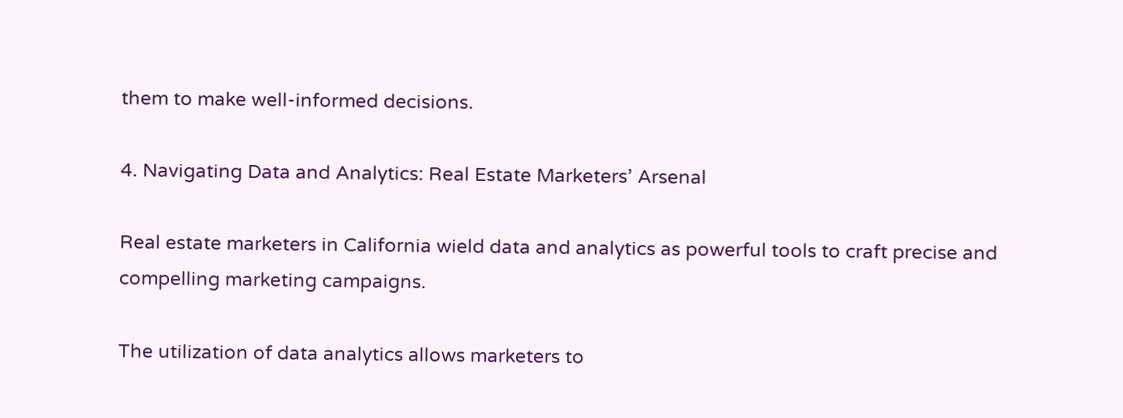them to make well-informed decisions.

4. Navigating Data and Analytics: Real Estate Marketers’ Arsenal

Real estate marketers in California wield data and analytics as powerful tools to craft precise and compelling marketing campaigns.

The utilization of data analytics allows marketers to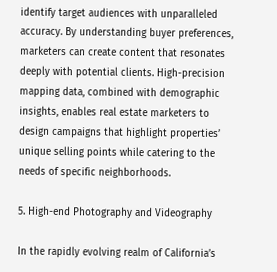identify target audiences with unparalleled accuracy. By understanding buyer preferences, marketers can create content that resonates deeply with potential clients. High-precision mapping data, combined with demographic insights, enables real estate marketers to design campaigns that highlight properties’ unique selling points while catering to the needs of specific neighborhoods.

5. High-end Photography and Videography

In the rapidly evolving realm of California’s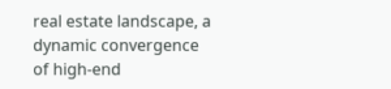real estate landscape, a dynamic convergence of high-end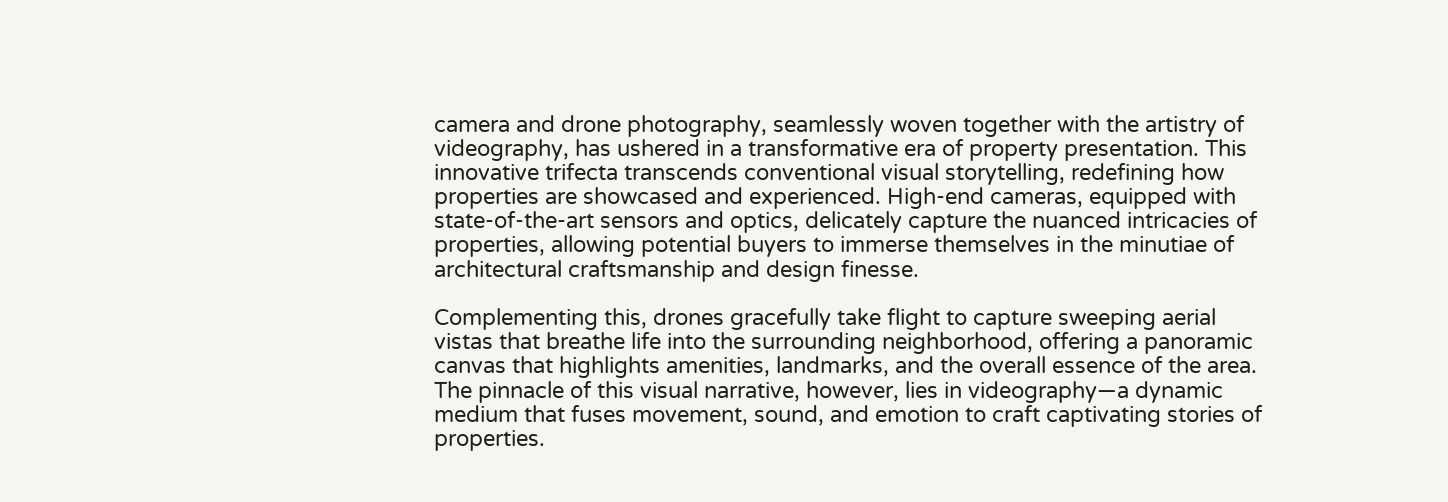camera and drone photography, seamlessly woven together with the artistry of videography, has ushered in a transformative era of property presentation. This innovative trifecta transcends conventional visual storytelling, redefining how properties are showcased and experienced. High-end cameras, equipped with state-of-the-art sensors and optics, delicately capture the nuanced intricacies of properties, allowing potential buyers to immerse themselves in the minutiae of architectural craftsmanship and design finesse.

Complementing this, drones gracefully take flight to capture sweeping aerial vistas that breathe life into the surrounding neighborhood, offering a panoramic canvas that highlights amenities, landmarks, and the overall essence of the area. The pinnacle of this visual narrative, however, lies in videography—a dynamic medium that fuses movement, sound, and emotion to craft captivating stories of properties.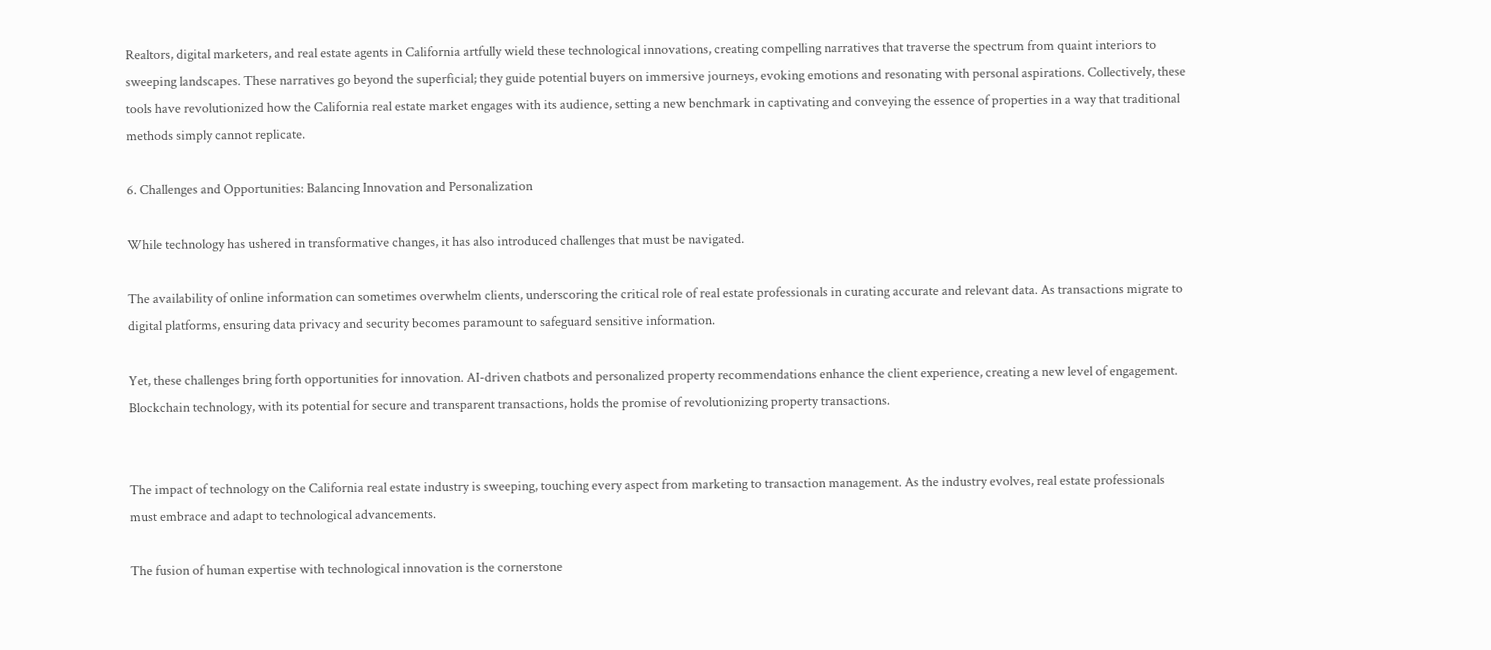Realtors, digital marketers, and real estate agents in California artfully wield these technological innovations, creating compelling narratives that traverse the spectrum from quaint interiors to sweeping landscapes. These narratives go beyond the superficial; they guide potential buyers on immersive journeys, evoking emotions and resonating with personal aspirations. Collectively, these tools have revolutionized how the California real estate market engages with its audience, setting a new benchmark in captivating and conveying the essence of properties in a way that traditional methods simply cannot replicate.

6. Challenges and Opportunities: Balancing Innovation and Personalization

While technology has ushered in transformative changes, it has also introduced challenges that must be navigated.

The availability of online information can sometimes overwhelm clients, underscoring the critical role of real estate professionals in curating accurate and relevant data. As transactions migrate to digital platforms, ensuring data privacy and security becomes paramount to safeguard sensitive information.

Yet, these challenges bring forth opportunities for innovation. AI-driven chatbots and personalized property recommendations enhance the client experience, creating a new level of engagement. Blockchain technology, with its potential for secure and transparent transactions, holds the promise of revolutionizing property transactions.


The impact of technology on the California real estate industry is sweeping, touching every aspect from marketing to transaction management. As the industry evolves, real estate professionals must embrace and adapt to technological advancements.

The fusion of human expertise with technological innovation is the cornerstone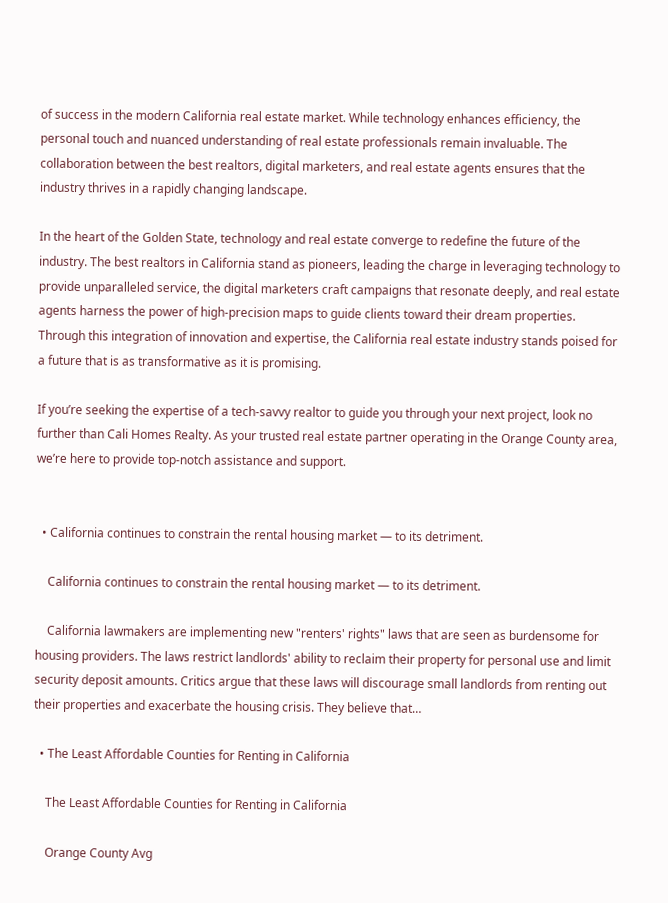of success in the modern California real estate market. While technology enhances efficiency, the personal touch and nuanced understanding of real estate professionals remain invaluable. The collaboration between the best realtors, digital marketers, and real estate agents ensures that the industry thrives in a rapidly changing landscape.

In the heart of the Golden State, technology and real estate converge to redefine the future of the industry. The best realtors in California stand as pioneers, leading the charge in leveraging technology to provide unparalleled service, the digital marketers craft campaigns that resonate deeply, and real estate agents harness the power of high-precision maps to guide clients toward their dream properties. Through this integration of innovation and expertise, the California real estate industry stands poised for a future that is as transformative as it is promising.

If you’re seeking the expertise of a tech-savvy realtor to guide you through your next project, look no further than Cali Homes Realty. As your trusted real estate partner operating in the Orange County area, we’re here to provide top-notch assistance and support.


  • California continues to constrain the rental housing market — to its detriment.

    California continues to constrain the rental housing market — to its detriment.

    California lawmakers are implementing new "renters' rights" laws that are seen as burdensome for housing providers. The laws restrict landlords' ability to reclaim their property for personal use and limit security deposit amounts. Critics argue that these laws will discourage small landlords from renting out their properties and exacerbate the housing crisis. They believe that…

  • The Least Affordable Counties for Renting in California

    The Least Affordable Counties for Renting in California

    Orange County Avg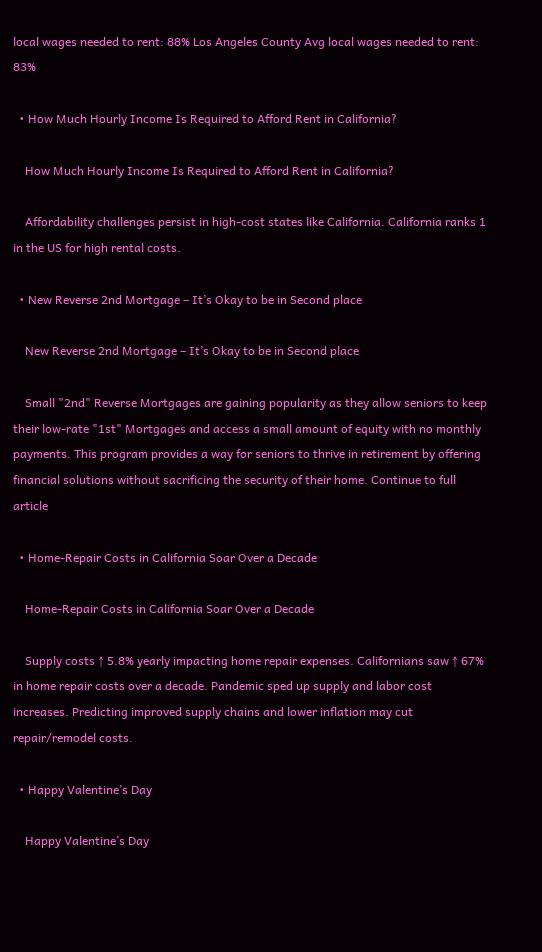local wages needed to rent: 88% Los Angeles County Avg local wages needed to rent: 83%

  • How Much Hourly Income Is Required to Afford Rent in California?

    How Much Hourly Income Is Required to Afford Rent in California?

    Affordability challenges persist in high-cost states like California. California ranks 1 in the US for high rental costs.

  • New Reverse 2nd Mortgage – It’s Okay to be in Second place

    New Reverse 2nd Mortgage – It’s Okay to be in Second place

    Small "2nd" Reverse Mortgages are gaining popularity as they allow seniors to keep their low-rate "1st" Mortgages and access a small amount of equity with no monthly payments. This program provides a way for seniors to thrive in retirement by offering financial solutions without sacrificing the security of their home. Continue to full article

  • Home-Repair Costs in California Soar Over a Decade

    Home-Repair Costs in California Soar Over a Decade

    Supply costs ↑ 5.8% yearly impacting home repair expenses. Californians saw ↑ 67% in home repair costs over a decade. Pandemic sped up supply and labor cost increases. Predicting improved supply chains and lower inflation may cut repair/remodel costs.

  • Happy Valentine’s Day

    Happy Valentine’s Day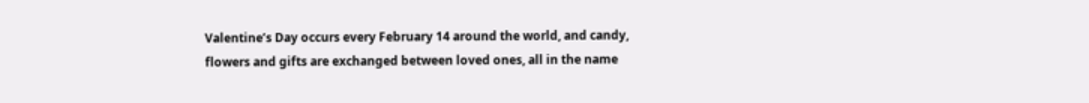Valentine’s Day occurs every February 14 around the world, and candy, flowers and gifts are exchanged between loved ones, all in the name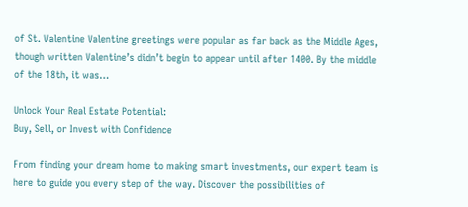of St. Valentine Valentine greetings were popular as far back as the Middle Ages, though written Valentine’s didn’t begin to appear until after 1400. By the middle of the 18th, it was…

Unlock Your Real Estate Potential:
Buy, Sell, or Invest with Confidence

From finding your dream home to making smart investments, our expert team is here to guide you every step of the way. Discover the possibilities of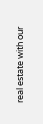real estate with our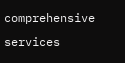comprehensive services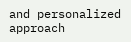and personalized approach